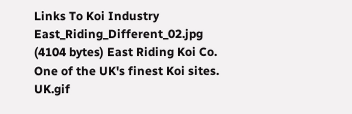Links To Koi Industry East_Riding_Different_02.jpg (4104 bytes) East Riding Koi Co.  One of the UK's finest Koi sites. UK.gif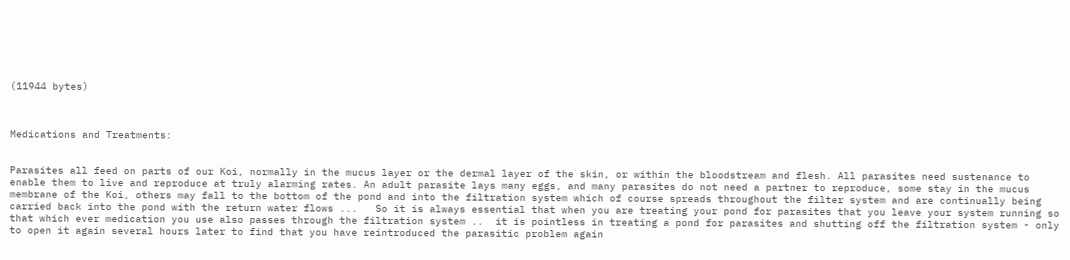(11944 bytes)



Medications and Treatments:


Parasites all feed on parts of our Koi, normally in the mucus layer or the dermal layer of the skin, or within the bloodstream and flesh. All parasites need sustenance to enable them to live and reproduce at truly alarming rates. An adult parasite lays many eggs, and many parasites do not need a partner to reproduce, some stay in the mucus membrane of the Koi, others may fall to the bottom of the pond and into the filtration system which of course spreads throughout the filter system and are continually being carried back into the pond with the return water flows ...   So it is always essential that when you are treating your pond for parasites that you leave your system running so that which ever medication you use also passes through the filtration system ..  it is pointless in treating a pond for parasites and shutting off the filtration system - only to open it again several hours later to find that you have reintroduced the parasitic problem again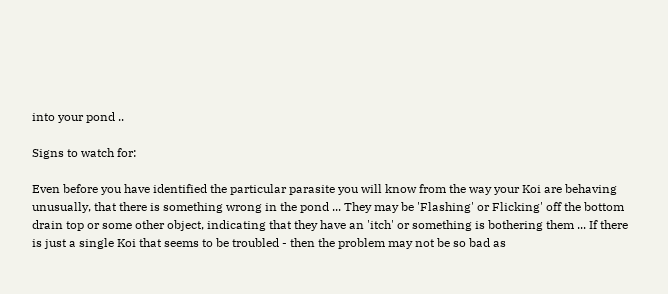into your pond ..

Signs to watch for:

Even before you have identified the particular parasite you will know from the way your Koi are behaving unusually, that there is something wrong in the pond ... They may be 'Flashing' or Flicking' off the bottom drain top or some other object, indicating that they have an 'itch' or something is bothering them ... If there is just a single Koi that seems to be troubled - then the problem may not be so bad as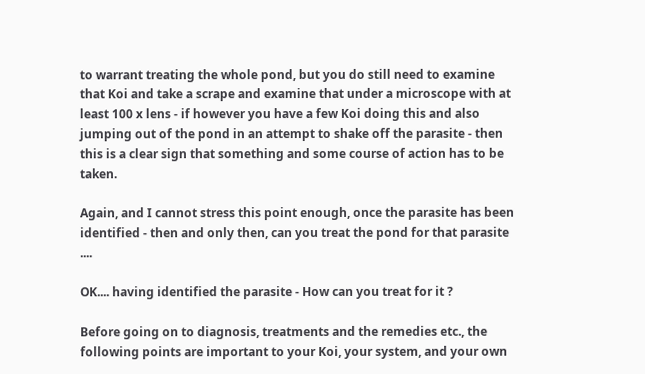to warrant treating the whole pond, but you do still need to examine that Koi and take a scrape and examine that under a microscope with at least 100 x lens - if however you have a few Koi doing this and also jumping out of the pond in an attempt to shake off the parasite - then this is a clear sign that something and some course of action has to be taken.

Again, and I cannot stress this point enough, once the parasite has been identified - then and only then, can you treat the pond for that parasite ....

OK.... having identified the parasite - How can you treat for it ?

Before going on to diagnosis, treatments and the remedies etc., the following points are important to your Koi, your system, and your own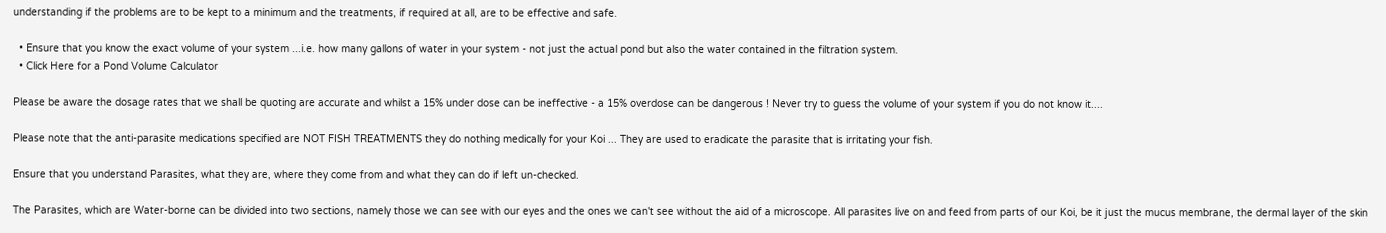understanding if the problems are to be kept to a minimum and the treatments, if required at all, are to be effective and safe.

  • Ensure that you know the exact volume of your system ...i.e. how many gallons of water in your system - not just the actual pond but also the water contained in the filtration system.
  • Click Here for a Pond Volume Calculator

Please be aware the dosage rates that we shall be quoting are accurate and whilst a 15% under dose can be ineffective - a 15% overdose can be dangerous ! Never try to guess the volume of your system if you do not know it....

Please note that the anti-parasite medications specified are NOT FISH TREATMENTS they do nothing medically for your Koi ... They are used to eradicate the parasite that is irritating your fish.

Ensure that you understand Parasites, what they are, where they come from and what they can do if left un-checked.

The Parasites, which are Water-borne can be divided into two sections, namely those we can see with our eyes and the ones we can't see without the aid of a microscope. All parasites live on and feed from parts of our Koi, be it just the mucus membrane, the dermal layer of the skin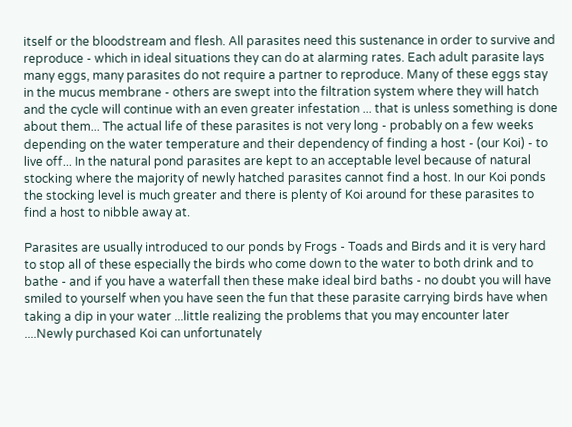itself or the bloodstream and flesh. All parasites need this sustenance in order to survive and reproduce - which in ideal situations they can do at alarming rates. Each adult parasite lays many eggs, many parasites do not require a partner to reproduce. Many of these eggs stay in the mucus membrane - others are swept into the filtration system where they will hatch and the cycle will continue with an even greater infestation ... that is unless something is done about them... The actual life of these parasites is not very long - probably on a few weeks depending on the water temperature and their dependency of finding a host - (our Koi) - to live off... In the natural pond parasites are kept to an acceptable level because of natural stocking where the majority of newly hatched parasites cannot find a host. In our Koi ponds the stocking level is much greater and there is plenty of Koi around for these parasites to find a host to nibble away at.

Parasites are usually introduced to our ponds by Frogs - Toads and Birds and it is very hard to stop all of these especially the birds who come down to the water to both drink and to bathe - and if you have a waterfall then these make ideal bird baths - no doubt you will have smiled to yourself when you have seen the fun that these parasite carrying birds have when taking a dip in your water ...little realizing the problems that you may encounter later ....Newly purchased Koi can unfortunately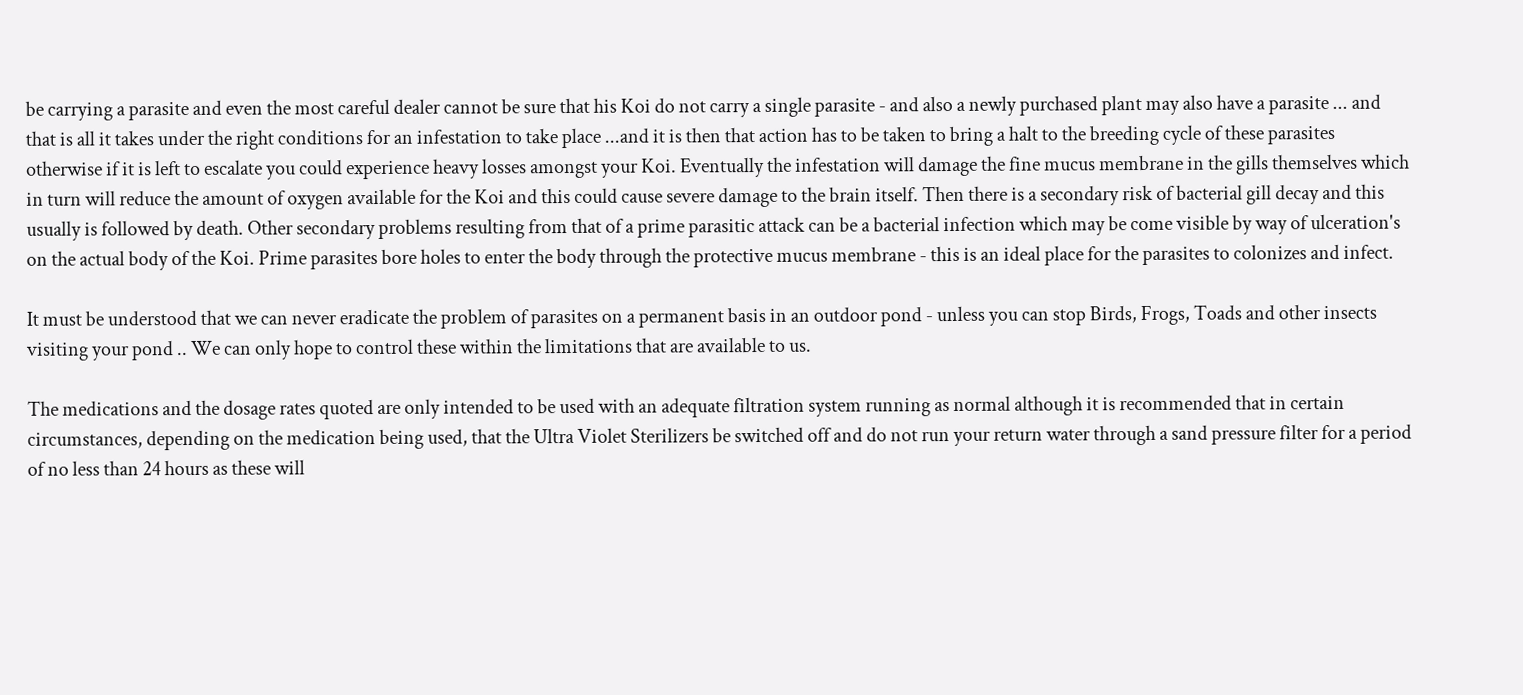be carrying a parasite and even the most careful dealer cannot be sure that his Koi do not carry a single parasite - and also a newly purchased plant may also have a parasite ... and that is all it takes under the right conditions for an infestation to take place ...and it is then that action has to be taken to bring a halt to the breeding cycle of these parasites otherwise if it is left to escalate you could experience heavy losses amongst your Koi. Eventually the infestation will damage the fine mucus membrane in the gills themselves which in turn will reduce the amount of oxygen available for the Koi and this could cause severe damage to the brain itself. Then there is a secondary risk of bacterial gill decay and this usually is followed by death. Other secondary problems resulting from that of a prime parasitic attack can be a bacterial infection which may be come visible by way of ulceration's on the actual body of the Koi. Prime parasites bore holes to enter the body through the protective mucus membrane - this is an ideal place for the parasites to colonizes and infect.

It must be understood that we can never eradicate the problem of parasites on a permanent basis in an outdoor pond - unless you can stop Birds, Frogs, Toads and other insects visiting your pond .. We can only hope to control these within the limitations that are available to us.

The medications and the dosage rates quoted are only intended to be used with an adequate filtration system running as normal although it is recommended that in certain circumstances, depending on the medication being used, that the Ultra Violet Sterilizers be switched off and do not run your return water through a sand pressure filter for a period of no less than 24 hours as these will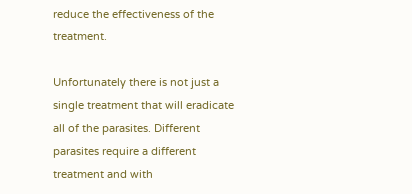reduce the effectiveness of the treatment.

Unfortunately there is not just a single treatment that will eradicate all of the parasites. Different parasites require a different treatment and with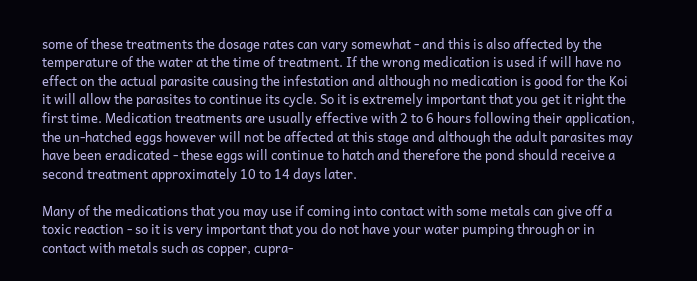some of these treatments the dosage rates can vary somewhat - and this is also affected by the temperature of the water at the time of treatment. If the wrong medication is used if will have no effect on the actual parasite causing the infestation and although no medication is good for the Koi it will allow the parasites to continue its cycle. So it is extremely important that you get it right the first time. Medication treatments are usually effective with 2 to 6 hours following their application, the un-hatched eggs however will not be affected at this stage and although the adult parasites may have been eradicated - these eggs will continue to hatch and therefore the pond should receive a second treatment approximately 10 to 14 days later.

Many of the medications that you may use if coming into contact with some metals can give off a toxic reaction - so it is very important that you do not have your water pumping through or in contact with metals such as copper, cupra-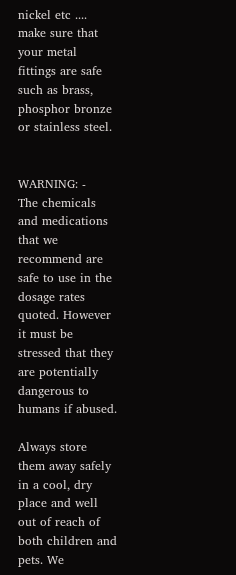nickel etc .... make sure that your metal fittings are safe such as brass, phosphor bronze or stainless steel.


WARNING: -   The chemicals and medications that we recommend are safe to use in the dosage rates quoted. However it must be stressed that they are potentially dangerous to humans if abused.

Always store them away safely in a cool, dry place and well out of reach of both children and pets. We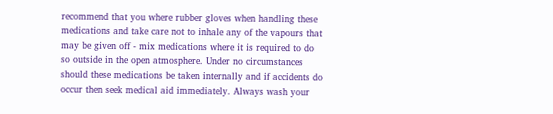recommend that you where rubber gloves when handling these medications and take care not to inhale any of the vapours that may be given off - mix medications where it is required to do so outside in the open atmosphere. Under no circumstances should these medications be taken internally and if accidents do occur then seek medical aid immediately. Always wash your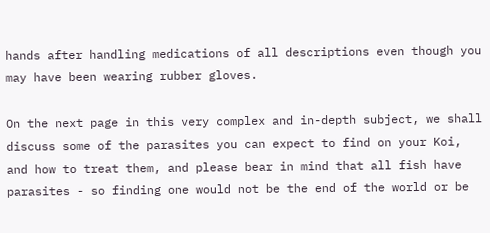hands after handling medications of all descriptions even though you may have been wearing rubber gloves.

On the next page in this very complex and in-depth subject, we shall discuss some of the parasites you can expect to find on your Koi, and how to treat them, and please bear in mind that all fish have parasites - so finding one would not be the end of the world or be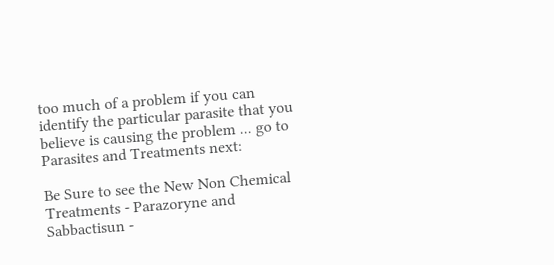too much of a problem if you can identify the particular parasite that you believe is causing the problem ... go to Parasites and Treatments next:

Be Sure to see the New Non Chemical Treatments - Parazoryne and Sabbactisun -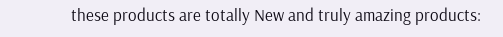these products are totally New and truly amazing products: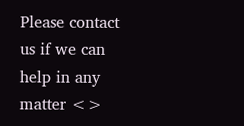Please contact us if we can help in any matter <>